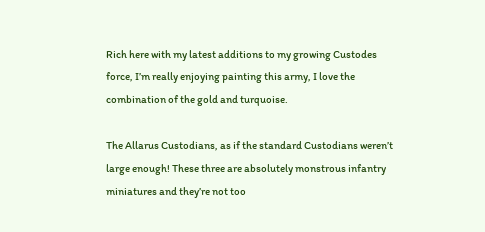Rich here with my latest additions to my growing Custodes force, I’m really enjoying painting this army, I love the combination of the gold and turquoise.

The Allarus Custodians, as if the standard Custodians weren’t large enough! These three are absolutely monstrous infantry miniatures and they’re not too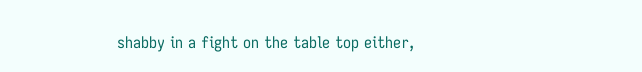shabby in a fight on the table top either,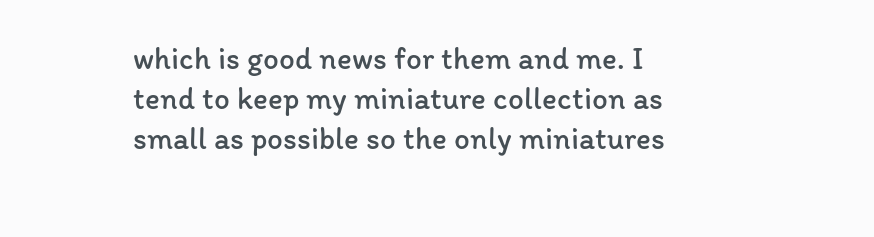which is good news for them and me. I tend to keep my miniature collection as small as possible so the only miniatures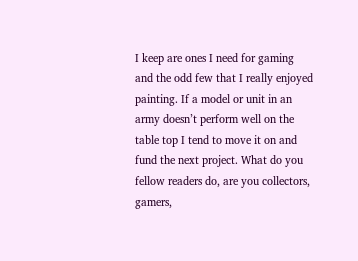I keep are ones I need for gaming and the odd few that I really enjoyed painting. If a model or unit in an army doesn’t perform well on the table top I tend to move it on and fund the next project. What do you fellow readers do, are you collectors, gamers,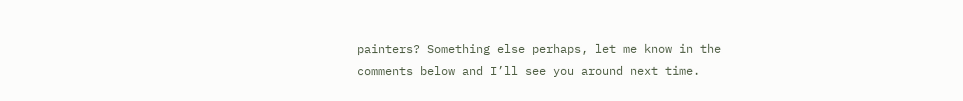painters? Something else perhaps, let me know in the comments below and I’ll see you around next time.